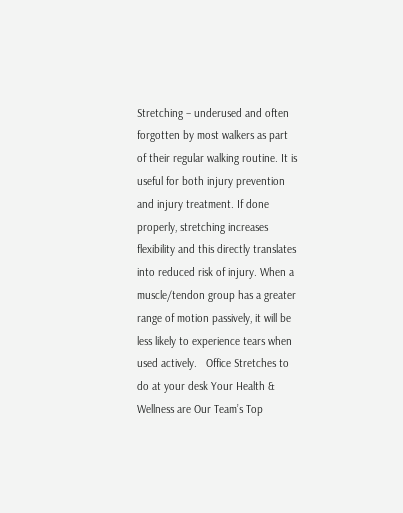Stretching – underused and often forgotten by most walkers as part of their regular walking routine. It is useful for both injury prevention and injury treatment. If done properly, stretching increases flexibility and this directly translates into reduced risk of injury. When a muscle/tendon group has a greater range of motion passively, it will be less likely to experience tears when used actively.   Office Stretches to do at your desk Your Health & Wellness are Our Team’s Top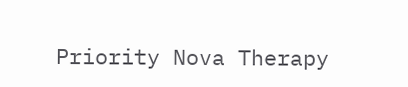Priority Nova Therapy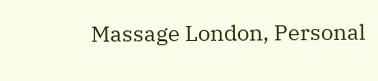Massage London, Personal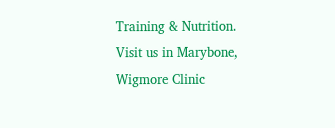Training & Nutrition. Visit us in Marybone, Wigmore Clinic